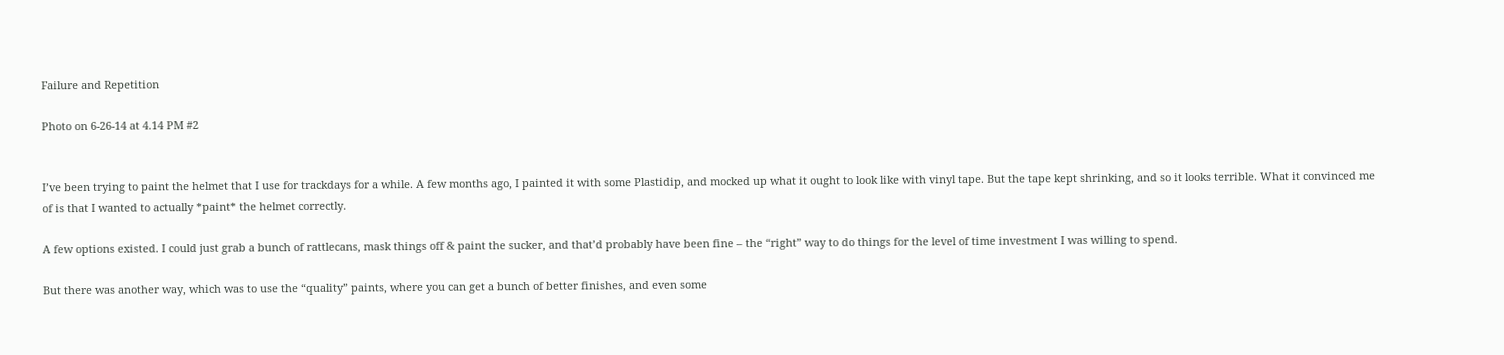Failure and Repetition

Photo on 6-26-14 at 4.14 PM #2


I’ve been trying to paint the helmet that I use for trackdays for a while. A few months ago, I painted it with some Plastidip, and mocked up what it ought to look like with vinyl tape. But the tape kept shrinking, and so it looks terrible. What it convinced me of is that I wanted to actually *paint* the helmet correctly.

A few options existed. I could just grab a bunch of rattlecans, mask things off & paint the sucker, and that’d probably have been fine – the “right” way to do things for the level of time investment I was willing to spend.

But there was another way, which was to use the “quality” paints, where you can get a bunch of better finishes, and even some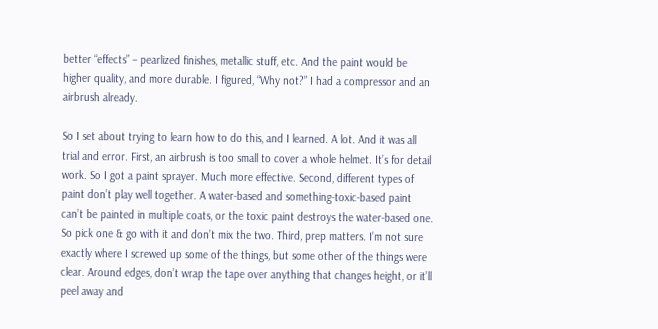better “effects” – pearlized finishes, metallic stuff, etc. And the paint would be higher quality, and more durable. I figured, “Why not?” I had a compressor and an airbrush already.

So I set about trying to learn how to do this, and I learned. A lot. And it was all trial and error. First, an airbrush is too small to cover a whole helmet. It’s for detail work. So I got a paint sprayer. Much more effective. Second, different types of paint don’t play well together. A water-based and something-toxic-based paint can’t be painted in multiple coats, or the toxic paint destroys the water-based one. So pick one & go with it and don’t mix the two. Third, prep matters. I’m not sure exactly where I screwed up some of the things, but some other of the things were clear. Around edges, don’t wrap the tape over anything that changes height, or it’ll peel away and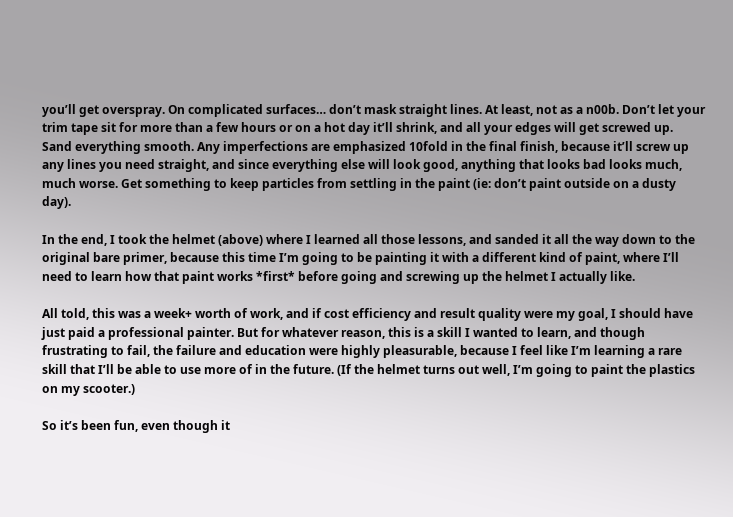you’ll get overspray. On complicated surfaces… don’t mask straight lines. At least, not as a n00b. Don’t let your trim tape sit for more than a few hours or on a hot day it’ll shrink, and all your edges will get screwed up. Sand everything smooth. Any imperfections are emphasized 10fold in the final finish, because it’ll screw up any lines you need straight, and since everything else will look good, anything that looks bad looks much, much worse. Get something to keep particles from settling in the paint (ie: don’t paint outside on a dusty day).

In the end, I took the helmet (above) where I learned all those lessons, and sanded it all the way down to the original bare primer, because this time I’m going to be painting it with a different kind of paint, where I’ll need to learn how that paint works *first* before going and screwing up the helmet I actually like.

All told, this was a week+ worth of work, and if cost efficiency and result quality were my goal, I should have just paid a professional painter. But for whatever reason, this is a skill I wanted to learn, and though frustrating to fail, the failure and education were highly pleasurable, because I feel like I’m learning a rare skill that I’ll be able to use more of in the future. (If the helmet turns out well, I’m going to paint the plastics on my scooter.)

So it’s been fun, even though it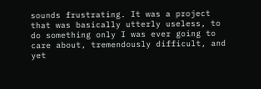sounds frustrating. It was a project that was basically utterly useless, to do something only I was ever going to care about, tremendously difficult, and yet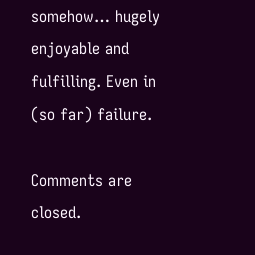somehow… hugely enjoyable and fulfilling. Even in (so far) failure.

Comments are closed.